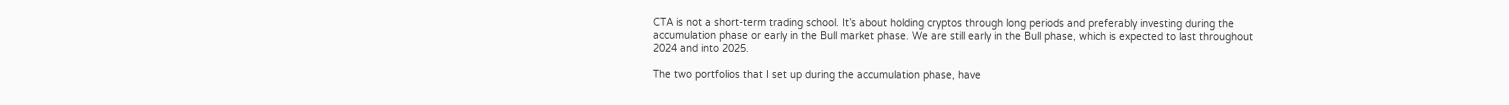CTA is not a short-term trading school. It’s about holding cryptos through long periods and preferably investing during the accumulation phase or early in the Bull market phase. We are still early in the Bull phase, which is expected to last throughout 2024 and into 2025.

The two portfolios that I set up during the accumulation phase, have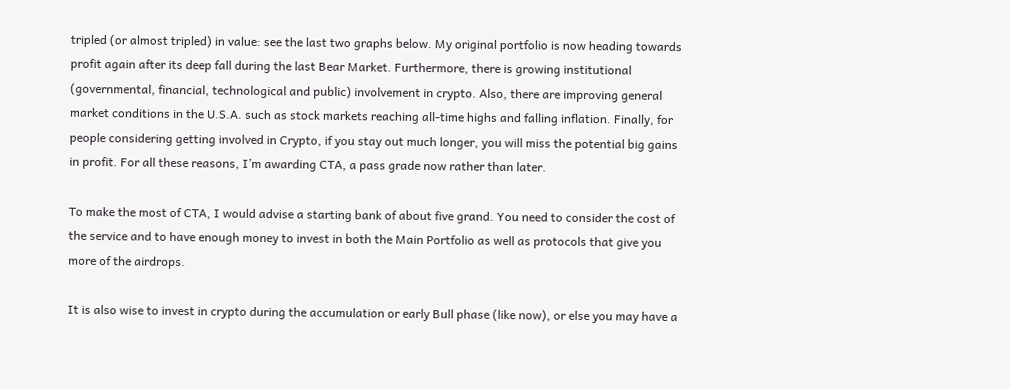tripled (or almost tripled) in value: see the last two graphs below. My original portfolio is now heading towards profit again after its deep fall during the last Bear Market. Furthermore, there is growing institutional (governmental, financial, technological and public) involvement in crypto. Also, there are improving general market conditions in the U.S.A. such as stock markets reaching all-time highs and falling inflation. Finally, for people considering getting involved in Crypto, if you stay out much longer, you will miss the potential big gains in profit. For all these reasons, I’m awarding CTA, a pass grade now rather than later.

To make the most of CTA, I would advise a starting bank of about five grand. You need to consider the cost of the service and to have enough money to invest in both the Main Portfolio as well as protocols that give you more of the airdrops.

It is also wise to invest in crypto during the accumulation or early Bull phase (like now), or else you may have a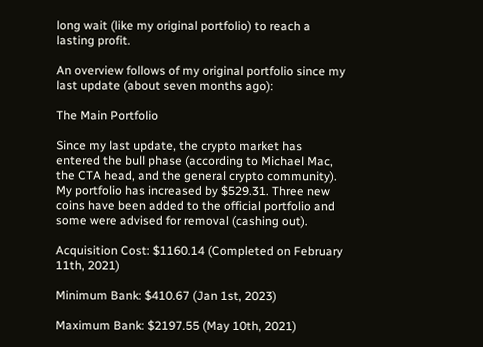long wait (like my original portfolio) to reach a lasting profit.

An overview follows of my original portfolio since my last update (about seven months ago):

The Main Portfolio

Since my last update, the crypto market has entered the bull phase (according to Michael Mac, the CTA head, and the general crypto community). My portfolio has increased by $529.31. Three new coins have been added to the official portfolio and some were advised for removal (cashing out).

Acquisition Cost: $1160.14 (Completed on February 11th, 2021)

Minimum Bank: $410.67 (Jan 1st, 2023)

Maximum Bank: $2197.55 (May 10th, 2021)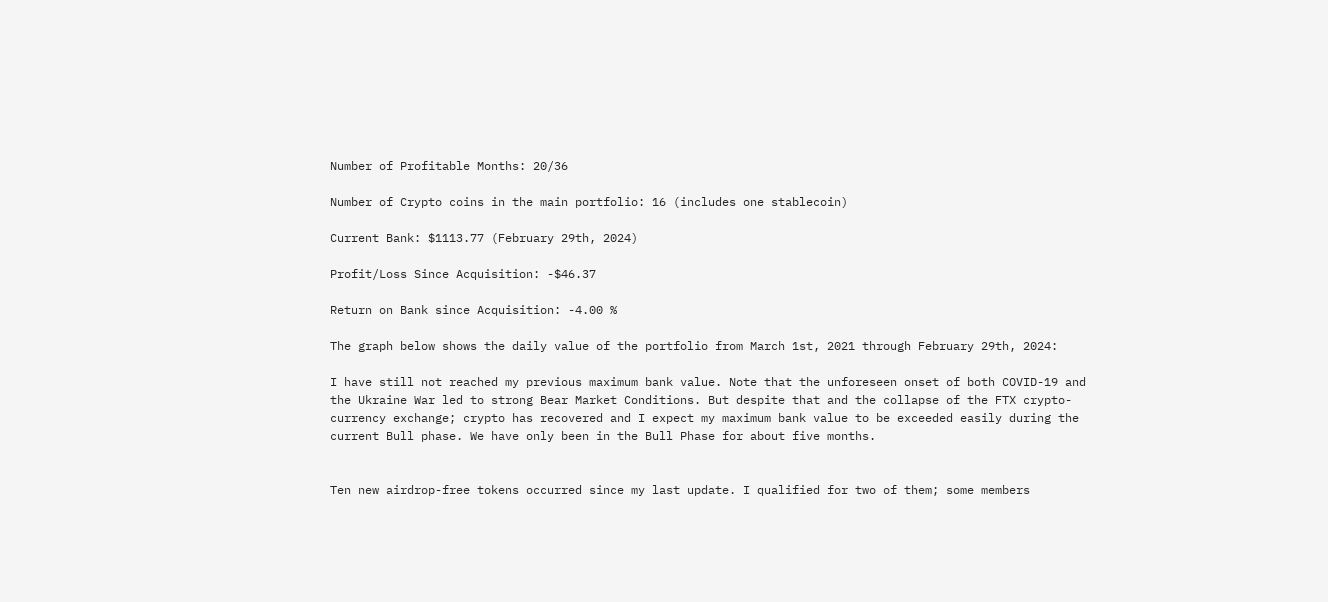Number of Profitable Months: 20/36

Number of Crypto coins in the main portfolio: 16 (includes one stablecoin)

Current Bank: $1113.77 (February 29th, 2024)

Profit/Loss Since Acquisition: -$46.37

Return on Bank since Acquisition: -4.00 %

The graph below shows the daily value of the portfolio from March 1st, 2021 through February 29th, 2024:

I have still not reached my previous maximum bank value. Note that the unforeseen onset of both COVID-19 and the Ukraine War led to strong Bear Market Conditions. But despite that and the collapse of the FTX crypto-currency exchange; crypto has recovered and I expect my maximum bank value to be exceeded easily during the current Bull phase. We have only been in the Bull Phase for about five months.


Ten new airdrop-free tokens occurred since my last update. I qualified for two of them; some members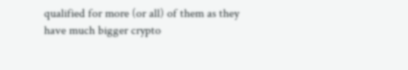qualified for more (or all) of them as they have much bigger crypto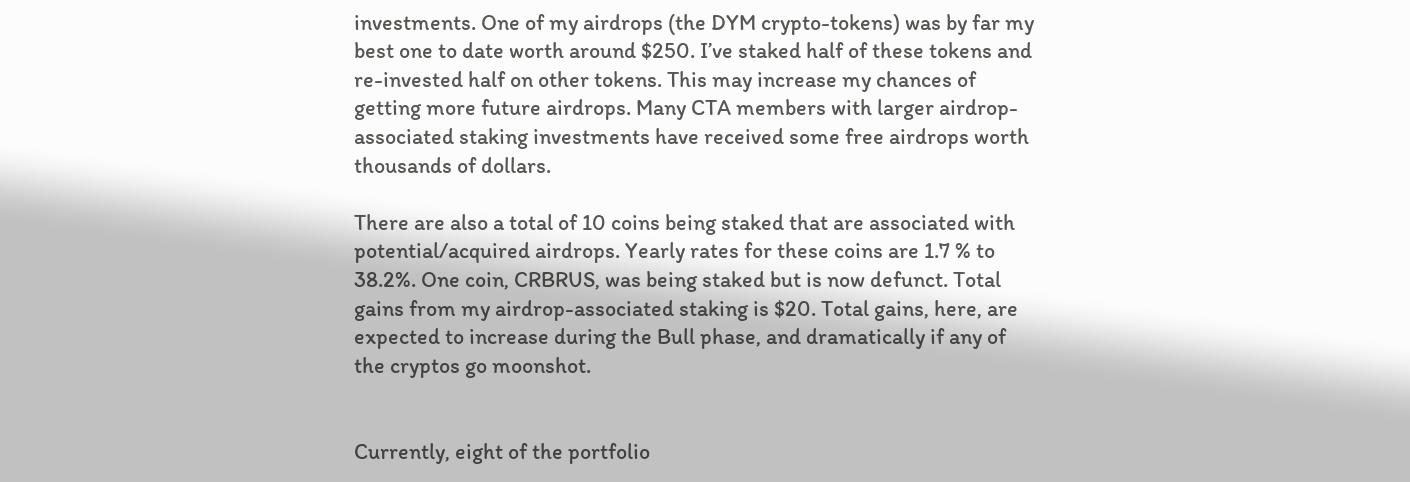investments. One of my airdrops (the DYM crypto-tokens) was by far my best one to date worth around $250. I’ve staked half of these tokens and re-invested half on other tokens. This may increase my chances of getting more future airdrops. Many CTA members with larger airdrop-associated staking investments have received some free airdrops worth thousands of dollars.

There are also a total of 10 coins being staked that are associated with potential/acquired airdrops. Yearly rates for these coins are 1.7 % to 38.2%. One coin, CRBRUS, was being staked but is now defunct. Total gains from my airdrop-associated staking is $20. Total gains, here, are expected to increase during the Bull phase, and dramatically if any of the cryptos go moonshot.


Currently, eight of the portfolio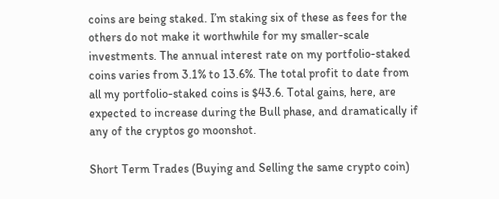coins are being staked. I’m staking six of these as fees for the others do not make it worthwhile for my smaller-scale investments. The annual interest rate on my portfolio-staked coins varies from 3.1% to 13.6%. The total profit to date from all my portfolio-staked coins is $43.6. Total gains, here, are expected to increase during the Bull phase, and dramatically if any of the cryptos go moonshot.

Short Term Trades (Buying and Selling the same crypto coin)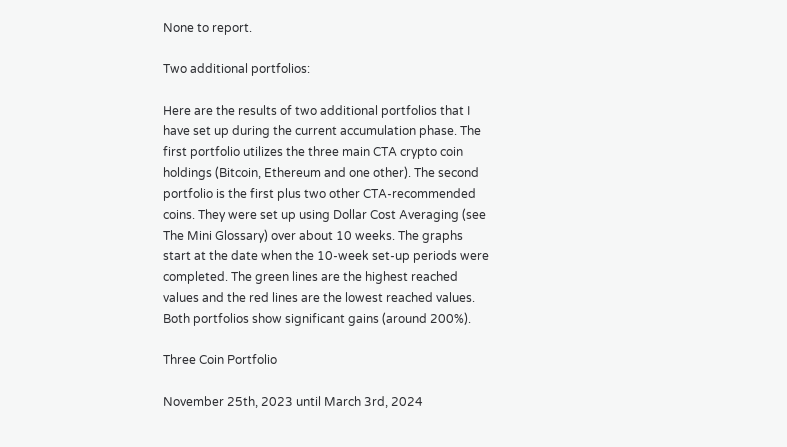None to report.

Two additional portfolios:

Here are the results of two additional portfolios that I have set up during the current accumulation phase. The first portfolio utilizes the three main CTA crypto coin holdings (Bitcoin, Ethereum and one other). The second portfolio is the first plus two other CTA-recommended coins. They were set up using Dollar Cost Averaging (see The Mini Glossary) over about 10 weeks. The graphs start at the date when the 10-week set-up periods were completed. The green lines are the highest reached values and the red lines are the lowest reached values. Both portfolios show significant gains (around 200%).

Three Coin Portfolio

November 25th, 2023 until March 3rd, 2024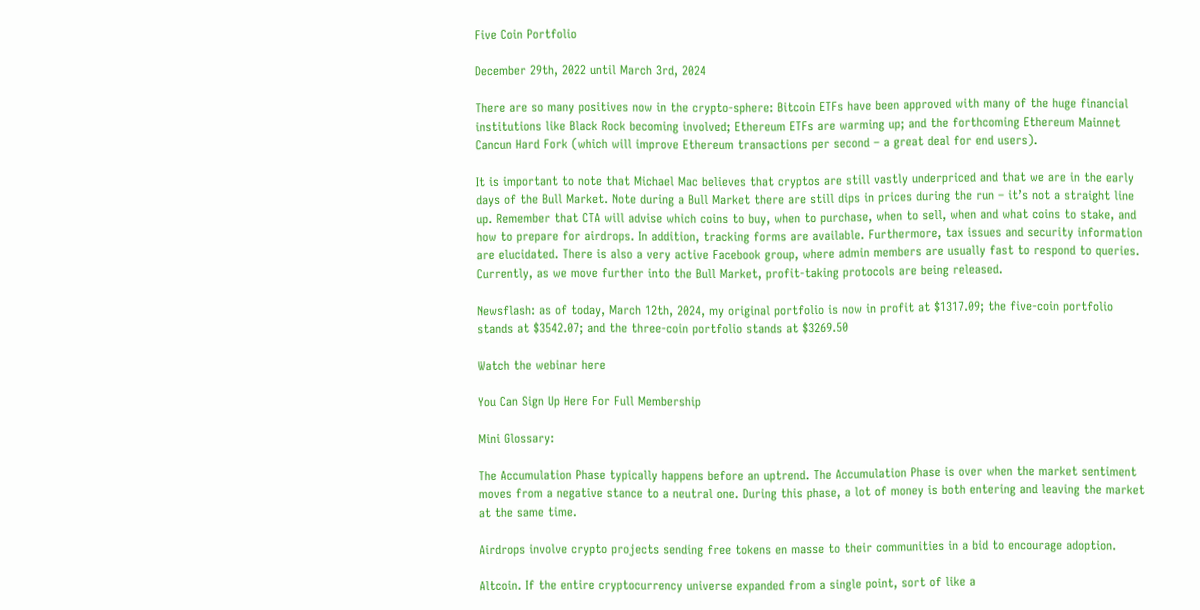Five Coin Portfolio

December 29th, 2022 until March 3rd, 2024

There are so many positives now in the crypto-sphere: Bitcoin ETFs have been approved with many of the huge financial institutions like Black Rock becoming involved; Ethereum ETFs are warming up; and the forthcoming Ethereum Mainnet Cancun Hard Fork (which will improve Ethereum transactions per second – a great deal for end users).

It is important to note that Michael Mac believes that cryptos are still vastly underpriced and that we are in the early days of the Bull Market. Note during a Bull Market there are still dips in prices during the run – it’s not a straight line up. Remember that CTA will advise which coins to buy, when to purchase, when to sell, when and what coins to stake, and how to prepare for airdrops. In addition, tracking forms are available. Furthermore, tax issues and security information are elucidated. There is also a very active Facebook group, where admin members are usually fast to respond to queries. Currently, as we move further into the Bull Market, profit-taking protocols are being released.

Newsflash: as of today, March 12th, 2024, my original portfolio is now in profit at $1317.09; the five-coin portfolio stands at $3542.07; and the three-coin portfolio stands at $3269.50

Watch the webinar here

You Can Sign Up Here For Full Membership

Mini Glossary:

The Accumulation Phase typically happens before an uptrend. The Accumulation Phase is over when the market sentiment moves from a negative stance to a neutral one. During this phase, a lot of money is both entering and leaving the market at the same time.

Airdrops involve crypto projects sending free tokens en masse to their communities in a bid to encourage adoption.

Altcoin. If the entire cryptocurrency universe expanded from a single point, sort of like a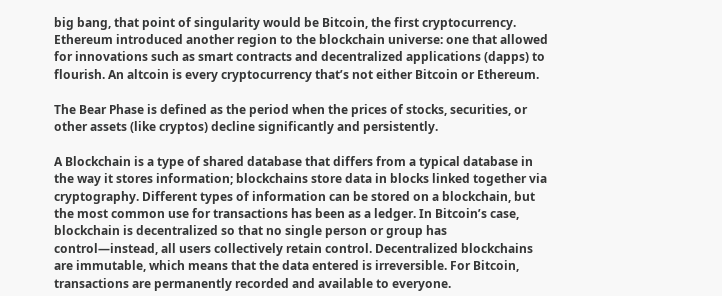big bang, that point of singularity would be Bitcoin, the first cryptocurrency. Ethereum introduced another region to the blockchain universe: one that allowed for innovations such as smart contracts and decentralized applications (dapps) to flourish. An altcoin is every cryptocurrency that’s not either Bitcoin or Ethereum.

The Bear Phase is defined as the period when the prices of stocks, securities, or other assets (like cryptos) decline significantly and persistently.

A Blockchain is a type of shared database that differs from a typical database in the way it stores information; blockchains store data in blocks linked together via cryptography. Different types of information can be stored on a blockchain, but the most common use for transactions has been as a ledger. In Bitcoin’s case, blockchain is decentralized so that no single person or group has control—instead, all users collectively retain control. Decentralized blockchains are immutable, which means that the data entered is irreversible. For Bitcoin, transactions are permanently recorded and available to everyone.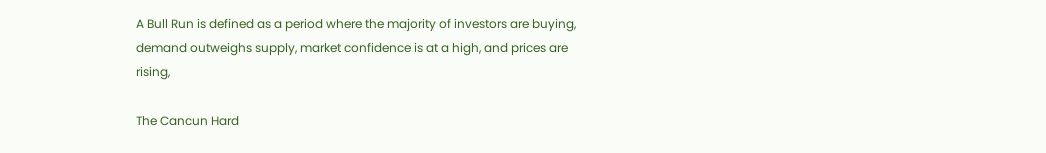A Bull Run is defined as a period where the majority of investors are buying, demand outweighs supply, market confidence is at a high, and prices are rising,

The Cancun Hard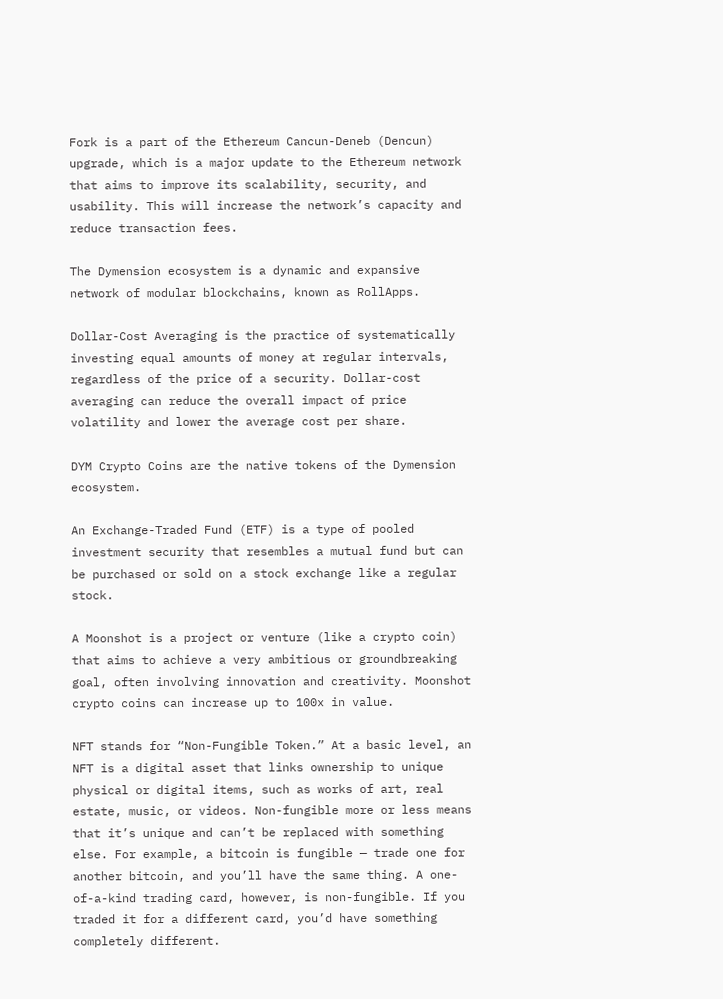Fork is a part of the Ethereum Cancun-Deneb (Dencun) upgrade, which is a major update to the Ethereum network that aims to improve its scalability, security, and usability. This will increase the network’s capacity and reduce transaction fees.

The Dymension ecosystem is a dynamic and expansive network of modular blockchains, known as RollApps.

Dollar-Cost Averaging is the practice of systematically investing equal amounts of money at regular intervals, regardless of the price of a security. Dollar-cost averaging can reduce the overall impact of price volatility and lower the average cost per share.

DYM Crypto Coins are the native tokens of the Dymension ecosystem.

An Exchange-Traded Fund (ETF) is a type of pooled investment security that resembles a mutual fund but can be purchased or sold on a stock exchange like a regular stock.

A Moonshot is a project or venture (like a crypto coin) that aims to achieve a very ambitious or groundbreaking goal, often involving innovation and creativity. Moonshot crypto coins can increase up to 100x in value.

NFT stands for “Non-Fungible Token.” At a basic level, an NFT is a digital asset that links ownership to unique physical or digital items, such as works of art, real estate, music, or videos. Non-fungible more or less means that it’s unique and can’t be replaced with something else. For example, a bitcoin is fungible — trade one for another bitcoin, and you’ll have the same thing. A one-of-a-kind trading card, however, is non-fungible. If you traded it for a different card, you’d have something completely different.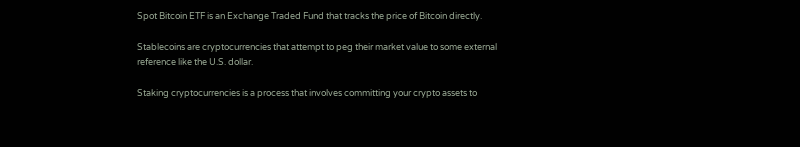Spot Bitcoin ETF is an Exchange Traded Fund that tracks the price of Bitcoin directly.

Stablecoins are cryptocurrencies that attempt to peg their market value to some external reference like the U.S. dollar.

Staking cryptocurrencies is a process that involves committing your crypto assets to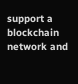support a blockchain network and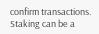confirm transactions. Staking can be a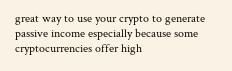great way to use your crypto to generate passive income especially because some cryptocurrencies offer high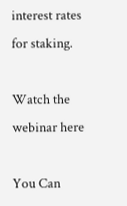interest rates for staking.

Watch the webinar here

You Can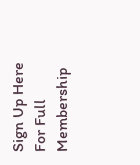Sign Up Here For Full Membership